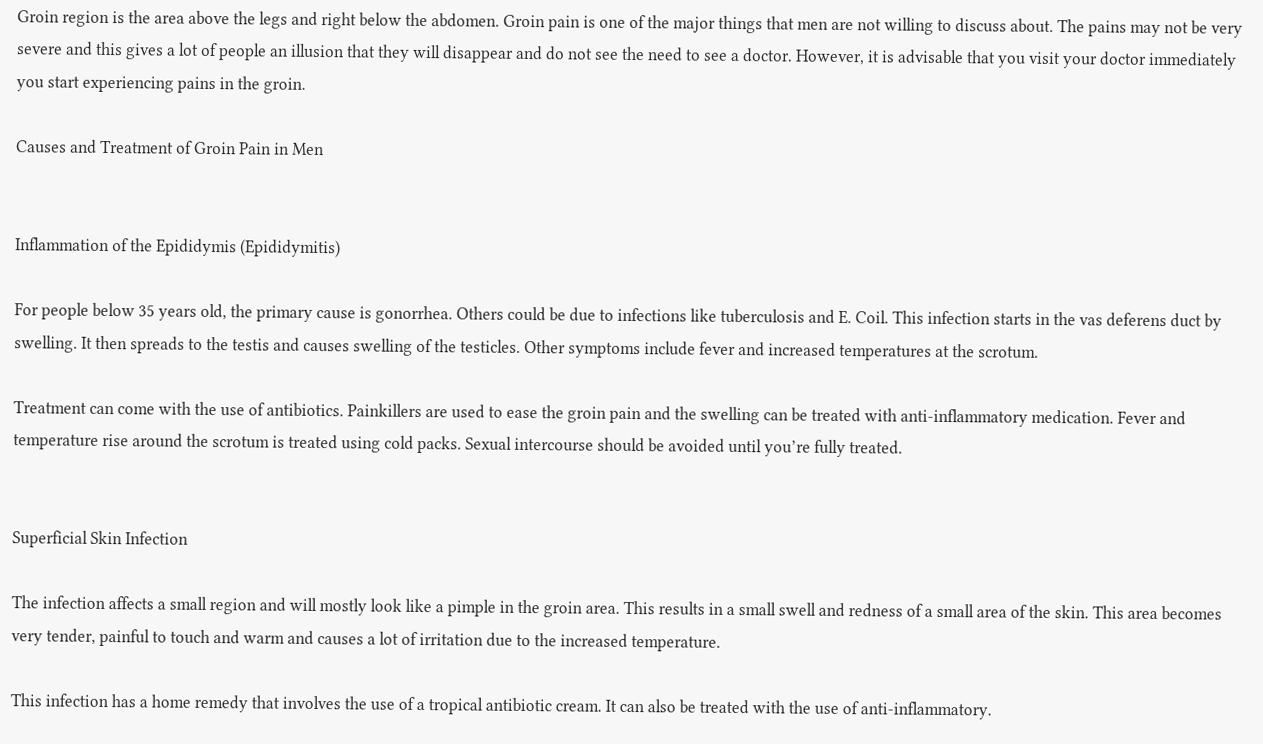Groin region is the area above the legs and right below the abdomen. Groin pain is one of the major things that men are not willing to discuss about. The pains may not be very severe and this gives a lot of people an illusion that they will disappear and do not see the need to see a doctor. However, it is advisable that you visit your doctor immediately you start experiencing pains in the groin.

Causes and Treatment of Groin Pain in Men


Inflammation of the Epididymis (Epididymitis)

For people below 35 years old, the primary cause is gonorrhea. Others could be due to infections like tuberculosis and E. Coil. This infection starts in the vas deferens duct by swelling. It then spreads to the testis and causes swelling of the testicles. Other symptoms include fever and increased temperatures at the scrotum.

Treatment can come with the use of antibiotics. Painkillers are used to ease the groin pain and the swelling can be treated with anti-inflammatory medication. Fever and temperature rise around the scrotum is treated using cold packs. Sexual intercourse should be avoided until you’re fully treated.


Superficial Skin Infection

The infection affects a small region and will mostly look like a pimple in the groin area. This results in a small swell and redness of a small area of the skin. This area becomes very tender, painful to touch and warm and causes a lot of irritation due to the increased temperature.

This infection has a home remedy that involves the use of a tropical antibiotic cream. It can also be treated with the use of anti-inflammatory.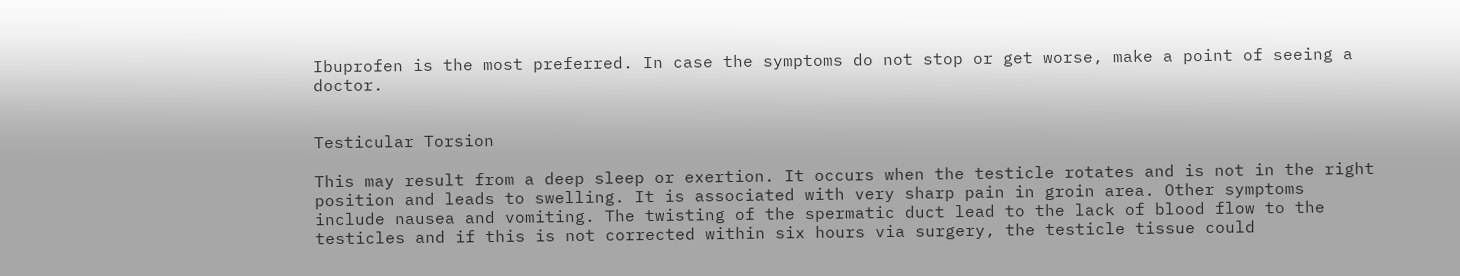Ibuprofen is the most preferred. In case the symptoms do not stop or get worse, make a point of seeing a doctor.


Testicular Torsion

This may result from a deep sleep or exertion. It occurs when the testicle rotates and is not in the right position and leads to swelling. It is associated with very sharp pain in groin area. Other symptoms include nausea and vomiting. The twisting of the spermatic duct lead to the lack of blood flow to the testicles and if this is not corrected within six hours via surgery, the testicle tissue could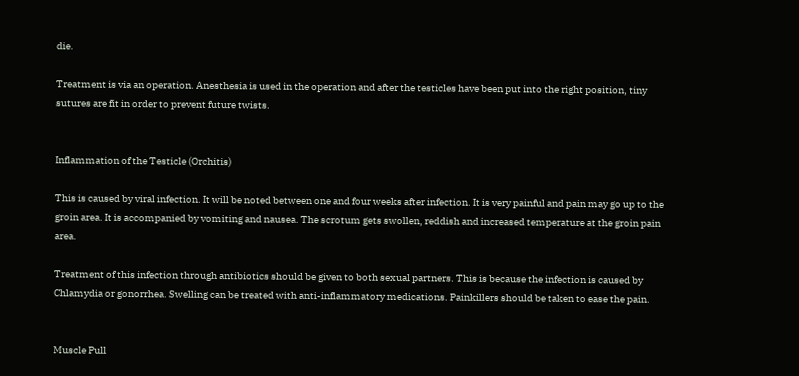die.

Treatment is via an operation. Anesthesia is used in the operation and after the testicles have been put into the right position, tiny sutures are fit in order to prevent future twists.


Inflammation of the Testicle (Orchitis)

This is caused by viral infection. It will be noted between one and four weeks after infection. It is very painful and pain may go up to the groin area. It is accompanied by vomiting and nausea. The scrotum gets swollen, reddish and increased temperature at the groin pain area.

Treatment of this infection through antibiotics should be given to both sexual partners. This is because the infection is caused by Chlamydia or gonorrhea. Swelling can be treated with anti-inflammatory medications. Painkillers should be taken to ease the pain.


Muscle Pull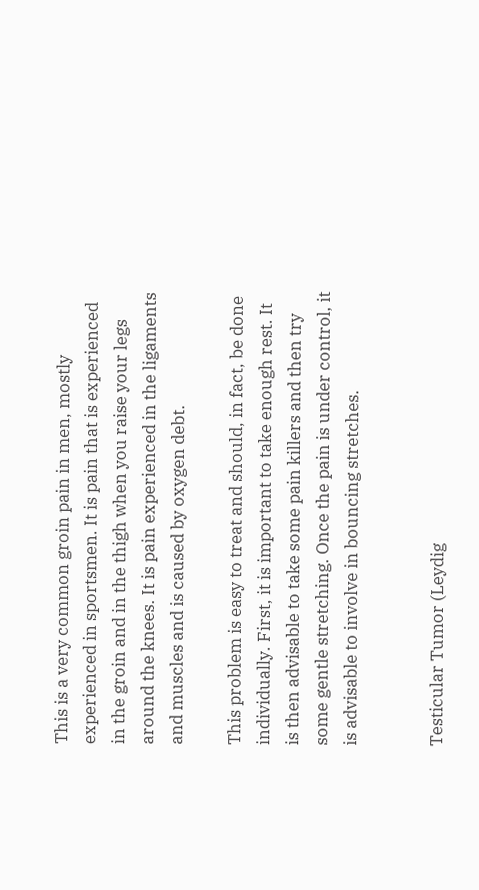This is a very common groin pain in men, mostly experienced in sportsmen. It is pain that is experienced in the groin and in the thigh when you raise your legs around the knees. It is pain experienced in the ligaments and muscles and is caused by oxygen debt.

This problem is easy to treat and should, in fact, be done individually. First, it is important to take enough rest. It is then advisable to take some pain killers and then try some gentle stretching. Once the pain is under control, it is advisable to involve in bouncing stretches.


Testicular Tumor (Leydig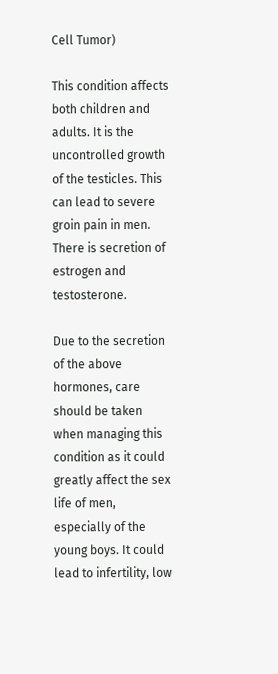Cell Tumor)

This condition affects both children and adults. It is the uncontrolled growth of the testicles. This can lead to severe groin pain in men. There is secretion of estrogen and testosterone.

Due to the secretion of the above hormones, care should be taken when managing this condition as it could greatly affect the sex life of men, especially of the young boys. It could lead to infertility, low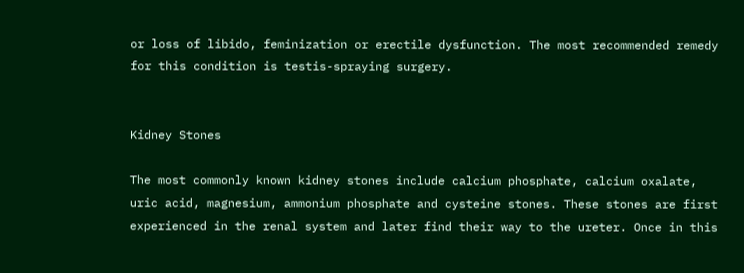or loss of libido, feminization or erectile dysfunction. The most recommended remedy for this condition is testis-spraying surgery.


Kidney Stones

The most commonly known kidney stones include calcium phosphate, calcium oxalate, uric acid, magnesium, ammonium phosphate and cysteine stones. These stones are first experienced in the renal system and later find their way to the ureter. Once in this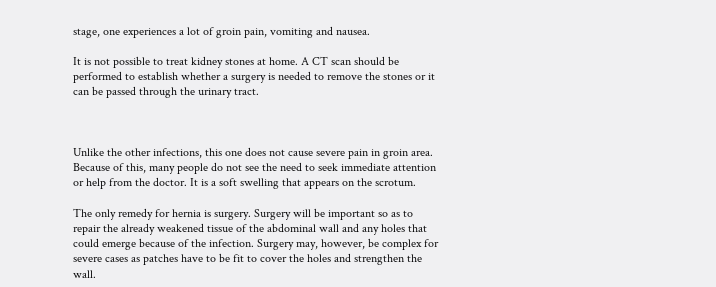stage, one experiences a lot of groin pain, vomiting and nausea.

It is not possible to treat kidney stones at home. A CT scan should be performed to establish whether a surgery is needed to remove the stones or it can be passed through the urinary tract.



Unlike the other infections, this one does not cause severe pain in groin area. Because of this, many people do not see the need to seek immediate attention or help from the doctor. It is a soft swelling that appears on the scrotum.

The only remedy for hernia is surgery. Surgery will be important so as to repair the already weakened tissue of the abdominal wall and any holes that could emerge because of the infection. Surgery may, however, be complex for severe cases as patches have to be fit to cover the holes and strengthen the wall.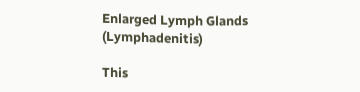Enlarged Lymph Glands (Lymphadenitis)

This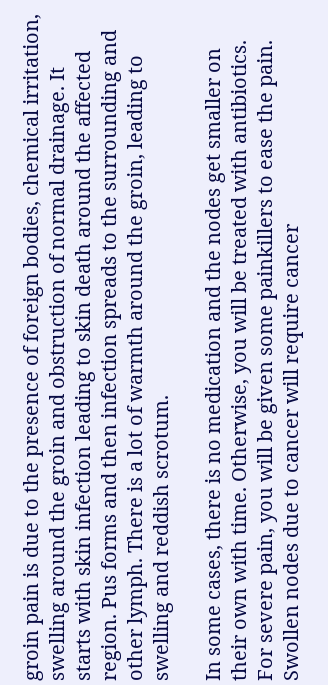groin pain is due to the presence of foreign bodies, chemical irritation, swelling around the groin and obstruction of normal drainage. It starts with skin infection leading to skin death around the affected region. Pus forms and then infection spreads to the surrounding and other lymph. There is a lot of warmth around the groin, leading to swelling and reddish scrotum.

In some cases, there is no medication and the nodes get smaller on their own with time. Otherwise, you will be treated with antibiotics. For severe pain, you will be given some painkillers to ease the pain. Swollen nodes due to cancer will require cancer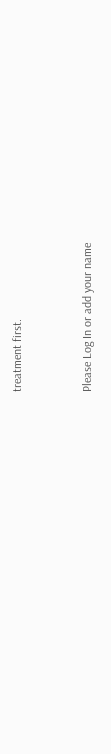treatment first.


Please Log In or add your name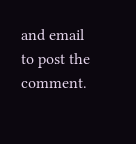and email to post the comment.